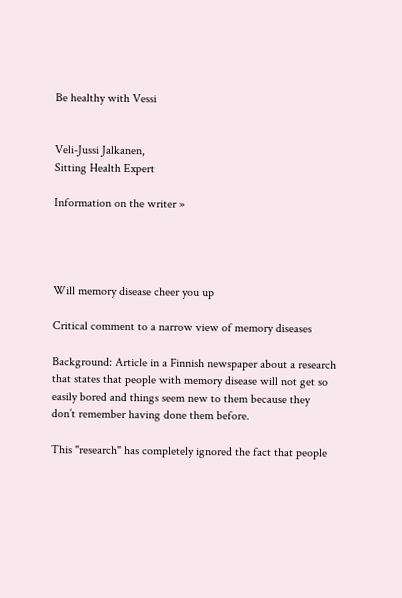Be healthy with Vessi


Veli-Jussi Jalkanen,
Sitting Health Expert

Information on the writer »




Will memory disease cheer you up

Critical comment to a narrow view of memory diseases

Background: Article in a Finnish newspaper about a research that states that people with memory disease will not get so easily bored and things seem new to them because they don’t remember having done them before.

This "research" has completely ignored the fact that people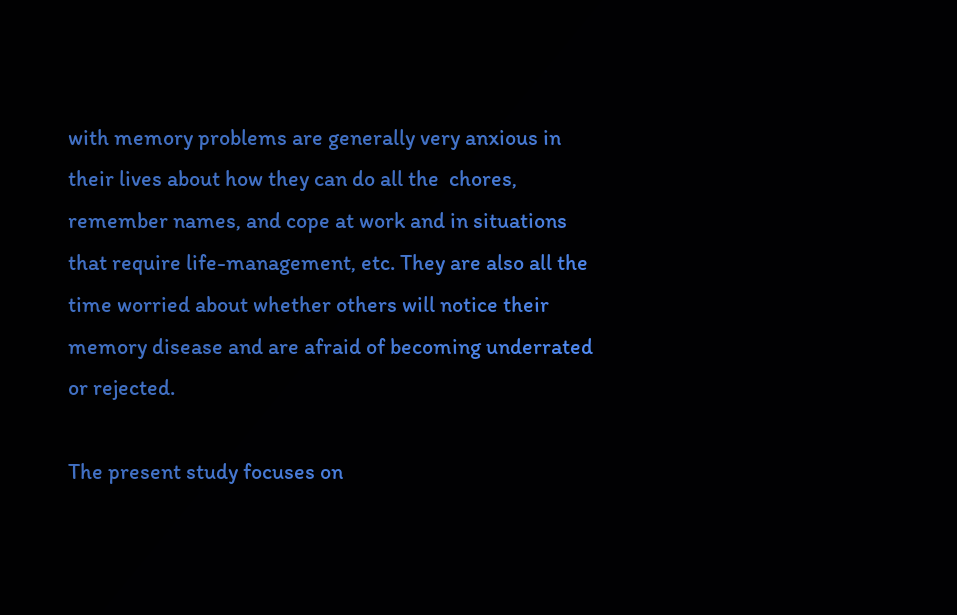with memory problems are generally very anxious in their lives about how they can do all the  chores, remember names, and cope at work and in situations that require life-management, etc. They are also all the time worried about whether others will notice their memory disease and are afraid of becoming underrated or rejected.

The present study focuses on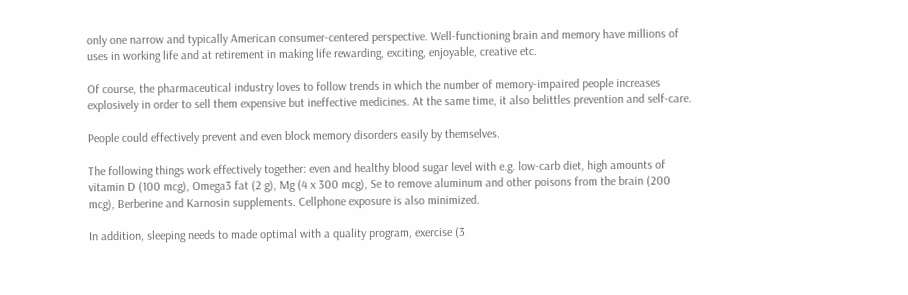only one narrow and typically American consumer-centered perspective. Well-functioning brain and memory have millions of uses in working life and at retirement in making life rewarding, exciting, enjoyable, creative etc.

Of course, the pharmaceutical industry loves to follow trends in which the number of memory-impaired people increases explosively in order to sell them expensive but ineffective medicines. At the same time, it also belittles prevention and self-care.

People could effectively prevent and even block memory disorders easily by themselves.

The following things work effectively together: even and healthy blood sugar level with e.g. low-carb diet, high amounts of vitamin D (100 mcg), Omega3 fat (2 g), Mg (4 x 300 mcg), Se to remove aluminum and other poisons from the brain (200 mcg), Berberine and Karnosin supplements. Cellphone exposure is also minimized.

In addition, sleeping needs to made optimal with a quality program, exercise (3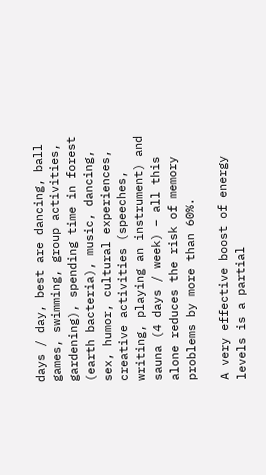days / day, best are dancing, ball games, swimming, group activities, gardening), spending time in forest (earth bacteria), music, dancing, sex, humor, cultural experiences, creative activities (speeches, writing, playing an instrument) and sauna (4 days / week) – all this alone reduces the risk of memory problems by more than 60%.

A very effective boost of energy levels is a partial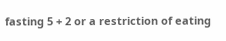fasting 5 + 2 or a restriction of eating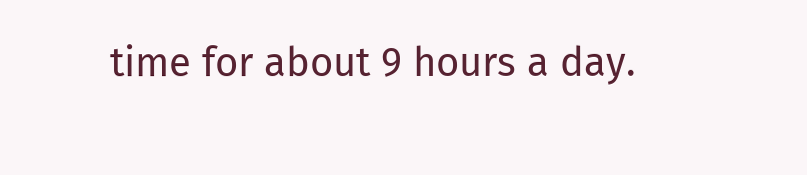time for about 9 hours a day.